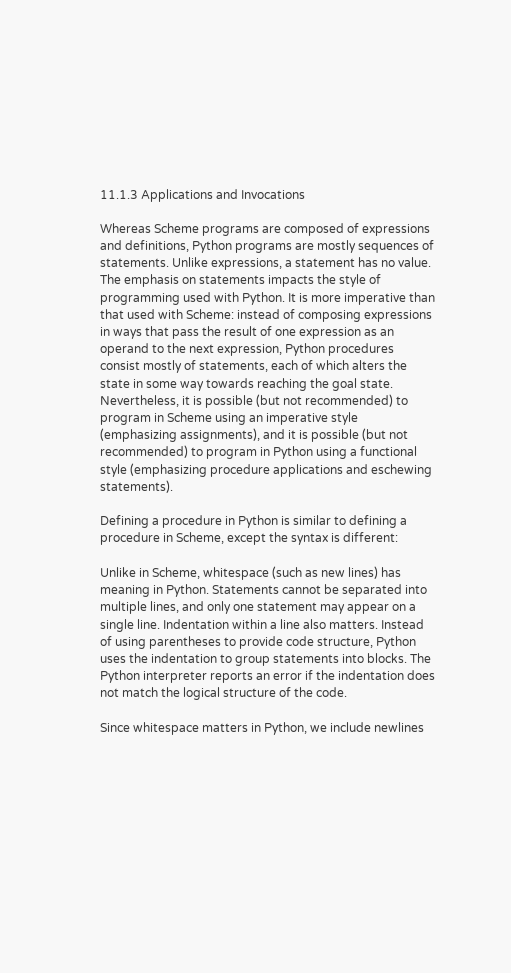11.1.3 Applications and Invocations

Whereas Scheme programs are composed of expressions and definitions, Python programs are mostly sequences of statements. Unlike expressions, a statement has no value. The emphasis on statements impacts the style of programming used with Python. It is more imperative than that used with Scheme: instead of composing expressions in ways that pass the result of one expression as an operand to the next expression, Python procedures consist mostly of statements, each of which alters the state in some way towards reaching the goal state. Nevertheless, it is possible (but not recommended) to program in Scheme using an imperative style (emphasizing assignments), and it is possible (but not recommended) to program in Python using a functional style (emphasizing procedure applications and eschewing statements).

Defining a procedure in Python is similar to defining a procedure in Scheme, except the syntax is different:

Unlike in Scheme, whitespace (such as new lines) has meaning in Python. Statements cannot be separated into multiple lines, and only one statement may appear on a single line. Indentation within a line also matters. Instead of using parentheses to provide code structure, Python uses the indentation to group statements into blocks. The Python interpreter reports an error if the indentation does not match the logical structure of the code.

Since whitespace matters in Python, we include newlines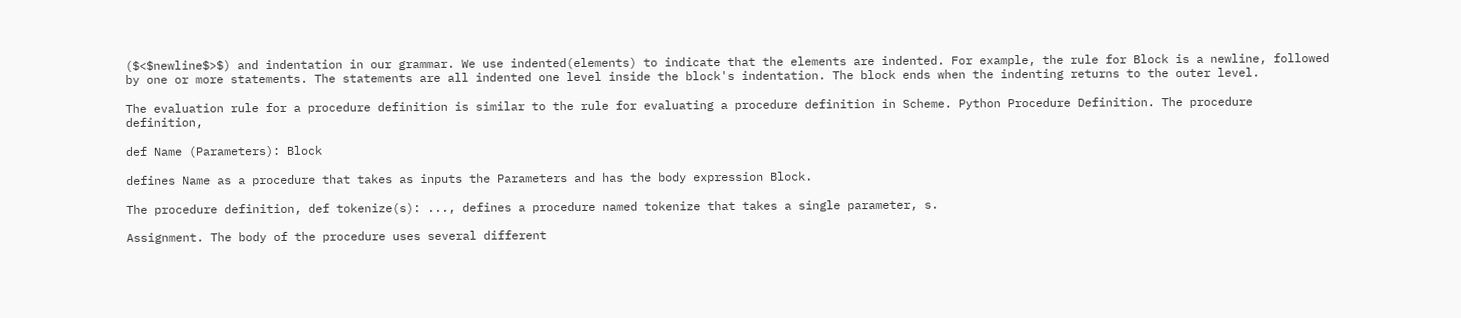($<$newline$>$) and indentation in our grammar. We use indented(elements) to indicate that the elements are indented. For example, the rule for Block is a newline, followed by one or more statements. The statements are all indented one level inside the block's indentation. The block ends when the indenting returns to the outer level.

The evaluation rule for a procedure definition is similar to the rule for evaluating a procedure definition in Scheme. Python Procedure Definition. The procedure definition,

def Name (Parameters): Block

defines Name as a procedure that takes as inputs the Parameters and has the body expression Block.

The procedure definition, def tokenize(s): ..., defines a procedure named tokenize that takes a single parameter, s.

Assignment. The body of the procedure uses several different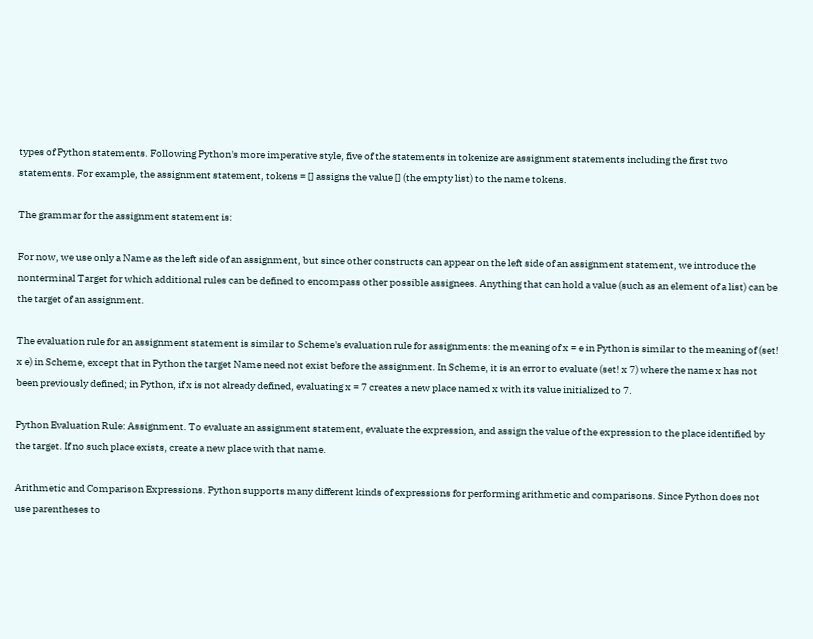types of Python statements. Following Python's more imperative style, five of the statements in tokenize are assignment statements including the first two statements. For example, the assignment statement, tokens = [] assigns the value [] (the empty list) to the name tokens.

The grammar for the assignment statement is:

For now, we use only a Name as the left side of an assignment, but since other constructs can appear on the left side of an assignment statement, we introduce the nonterminal Target for which additional rules can be defined to encompass other possible assignees. Anything that can hold a value (such as an element of a list) can be the target of an assignment.

The evaluation rule for an assignment statement is similar to Scheme's evaluation rule for assignments: the meaning of x = e in Python is similar to the meaning of (set! x e) in Scheme, except that in Python the target Name need not exist before the assignment. In Scheme, it is an error to evaluate (set! x 7) where the name x has not been previously defined; in Python, if x is not already defined, evaluating x = 7 creates a new place named x with its value initialized to 7.

Python Evaluation Rule: Assignment. To evaluate an assignment statement, evaluate the expression, and assign the value of the expression to the place identified by the target. If no such place exists, create a new place with that name.

Arithmetic and Comparison Expressions. Python supports many different kinds of expressions for performing arithmetic and comparisons. Since Python does not use parentheses to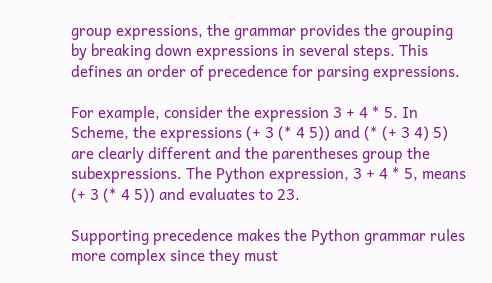group expressions, the grammar provides the grouping by breaking down expressions in several steps. This defines an order of precedence for parsing expressions.

For example, consider the expression 3 + 4 * 5. In Scheme, the expressions (+ 3 (* 4 5)) and (* (+ 3 4) 5) are clearly different and the parentheses group the subexpressions. The Python expression, 3 + 4 * 5, means (+ 3 (* 4 5)) and evaluates to 23.

Supporting precedence makes the Python grammar rules more complex since they must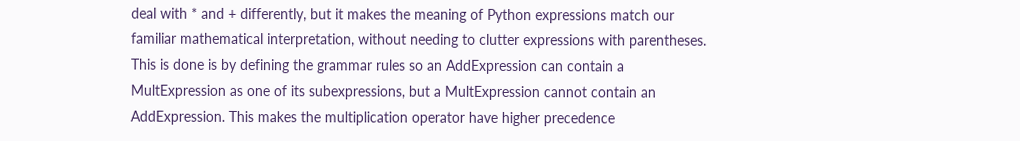deal with * and + differently, but it makes the meaning of Python expressions match our familiar mathematical interpretation, without needing to clutter expressions with parentheses. This is done is by defining the grammar rules so an AddExpression can contain a MultExpression as one of its subexpressions, but a MultExpression cannot contain an AddExpression. This makes the multiplication operator have higher precedence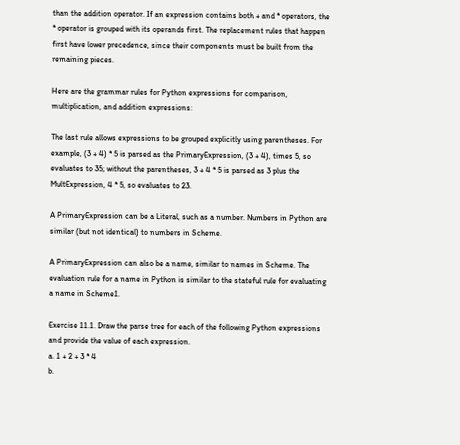than the addition operator. If an expression contains both + and * operators, the * operator is grouped with its operands first. The replacement rules that happen first have lower precedence, since their components must be built from the remaining pieces.

Here are the grammar rules for Python expressions for comparison, multiplication, and addition expressions:

The last rule allows expressions to be grouped explicitly using parentheses. For example, (3 + 4) * 5 is parsed as the PrimaryExpression, (3 + 4), times 5, so evaluates to 35; without the parentheses, 3 + 4 * 5 is parsed as 3 plus the MultExpression, 4 * 5, so evaluates to 23.

A PrimaryExpression can be a Literal, such as a number. Numbers in Python are similar (but not identical) to numbers in Scheme.

A PrimaryExpression can also be a name, similar to names in Scheme. The evaluation rule for a name in Python is similar to the stateful rule for evaluating a name in Scheme1.

Exercise 11.1. Draw the parse tree for each of the following Python expressions and provide the value of each expression.
a. 1 + 2 + 3 * 4
b.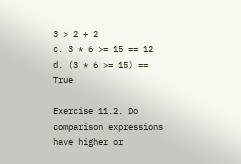3 > 2 + 2
c. 3 * 6 >= 15 == 12
d. (3 * 6 >= 15) == True

Exercise 11.2. Do comparison expressions have higher or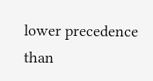lower precedence than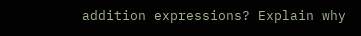addition expressions? Explain why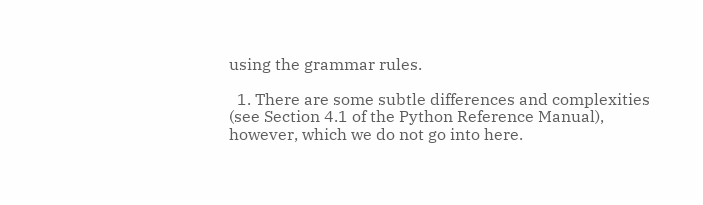using the grammar rules.

  1. There are some subtle differences and complexities (see Section 4.1 of the Python Reference Manual), however, which we do not go into here.